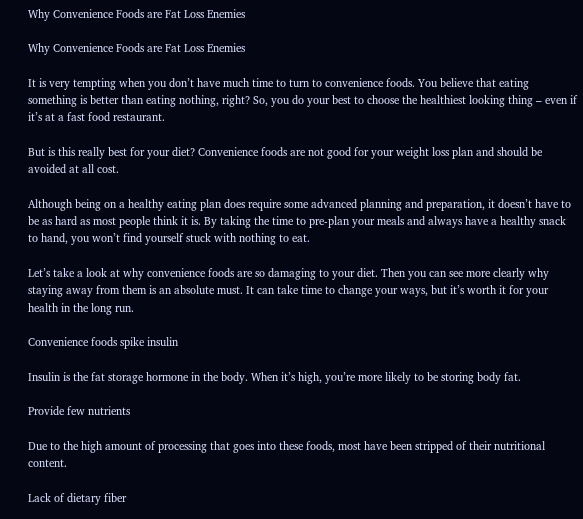Why Convenience Foods are Fat Loss Enemies

Why Convenience Foods are Fat Loss Enemies

It is very tempting when you don’t have much time to turn to convenience foods. You believe that eating something is better than eating nothing, right? So, you do your best to choose the healthiest looking thing – even if it’s at a fast food restaurant.

But is this really best for your diet? Convenience foods are not good for your weight loss plan and should be avoided at all cost.

Although being on a healthy eating plan does require some advanced planning and preparation, it doesn’t have to be as hard as most people think it is. By taking the time to pre-plan your meals and always have a healthy snack to hand, you won’t find yourself stuck with nothing to eat.

Let’s take a look at why convenience foods are so damaging to your diet. Then you can see more clearly why staying away from them is an absolute must. It can take time to change your ways, but it’s worth it for your health in the long run.

Convenience foods spike insulin

Insulin is the fat storage hormone in the body. When it’s high, you’re more likely to be storing body fat.

Provide few nutrients

Due to the high amount of processing that goes into these foods, most have been stripped of their nutritional content.

Lack of dietary fiber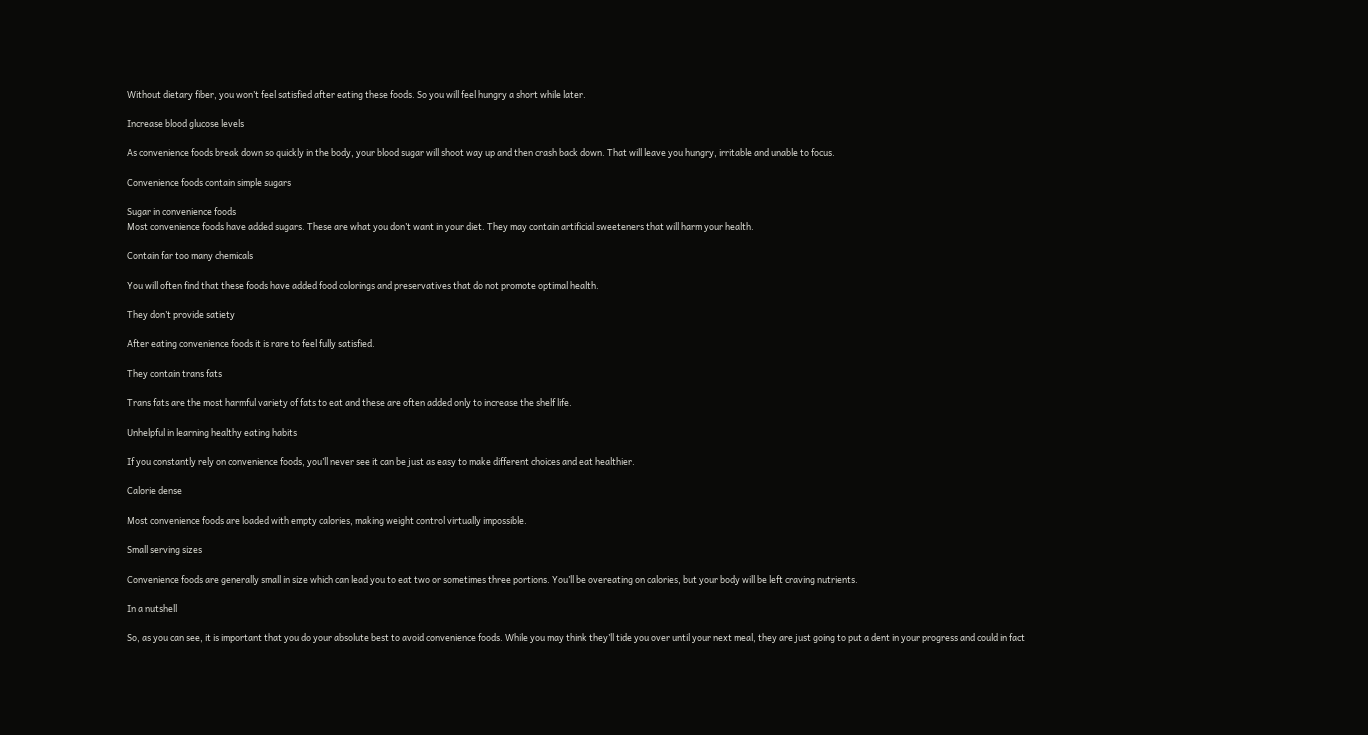Without dietary fiber, you won’t feel satisfied after eating these foods. So you will feel hungry a short while later.

Increase blood glucose levels

As convenience foods break down so quickly in the body, your blood sugar will shoot way up and then crash back down. That will leave you hungry, irritable and unable to focus.

Convenience foods contain simple sugars

Sugar in convenience foods
Most convenience foods have added sugars. These are what you don’t want in your diet. They may contain artificial sweeteners that will harm your health.

Contain far too many chemicals

You will often find that these foods have added food colorings and preservatives that do not promote optimal health.

They don’t provide satiety

After eating convenience foods it is rare to feel fully satisfied.

They contain trans fats

Trans fats are the most harmful variety of fats to eat and these are often added only to increase the shelf life.

Unhelpful in learning healthy eating habits

If you constantly rely on convenience foods, you’ll never see it can be just as easy to make different choices and eat healthier.

Calorie dense

Most convenience foods are loaded with empty calories, making weight control virtually impossible.

Small serving sizes

Convenience foods are generally small in size which can lead you to eat two or sometimes three portions. You’ll be overeating on calories, but your body will be left craving nutrients.

In a nutshell

So, as you can see, it is important that you do your absolute best to avoid convenience foods. While you may think they’ll tide you over until your next meal, they are just going to put a dent in your progress and could in fact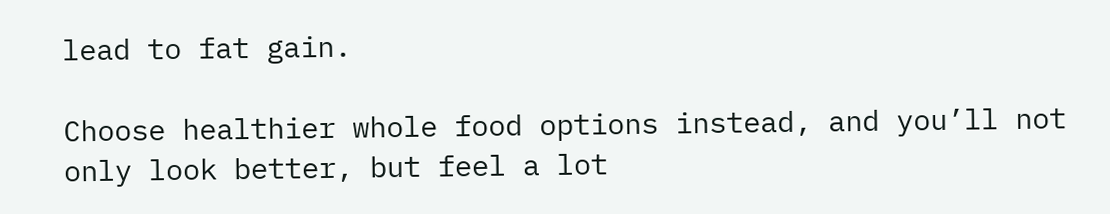lead to fat gain.

Choose healthier whole food options instead, and you’ll not only look better, but feel a lot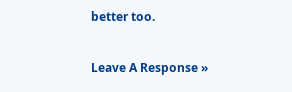better too.

Leave A Response »